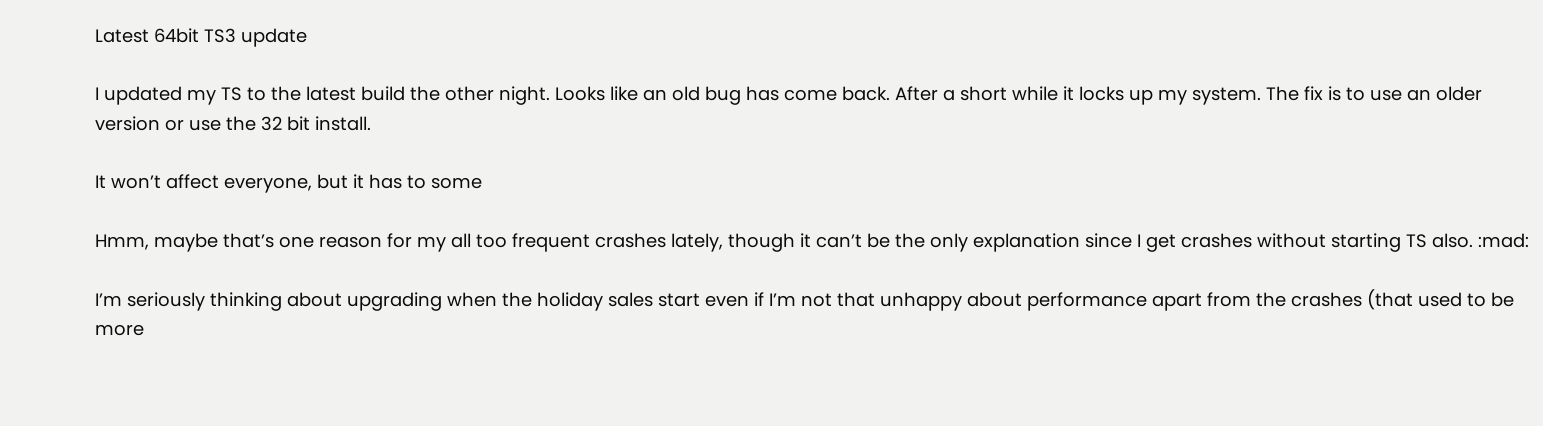Latest 64bit TS3 update

I updated my TS to the latest build the other night. Looks like an old bug has come back. After a short while it locks up my system. The fix is to use an older version or use the 32 bit install.

It won’t affect everyone, but it has to some

Hmm, maybe that’s one reason for my all too frequent crashes lately, though it can’t be the only explanation since I get crashes without starting TS also. :mad:

I’m seriously thinking about upgrading when the holiday sales start even if I’m not that unhappy about performance apart from the crashes (that used to be more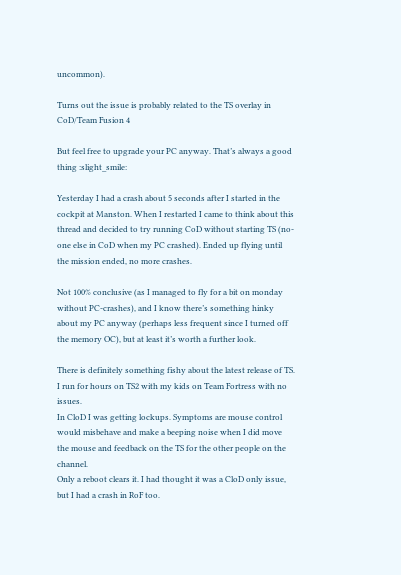uncommon).

Turns out the issue is probably related to the TS overlay in CoD/Team Fusion 4

But feel free to upgrade your PC anyway. That’s always a good thing :slight_smile:

Yesterday I had a crash about 5 seconds after I started in the cockpit at Manston. When I restarted I came to think about this thread and decided to try running CoD without starting TS (no-one else in CoD when my PC crashed). Ended up flying until the mission ended, no more crashes.

Not 100% conclusive (as I managed to fly for a bit on monday without PC-crashes), and I know there’s something hinky about my PC anyway (perhaps less frequent since I turned off the memory OC), but at least it’s worth a further look.

There is definitely something fishy about the latest release of TS. I run for hours on TS2 with my kids on Team Fortress with no issues.
In CloD I was getting lockups. Symptoms are mouse control would misbehave and make a beeping noise when I did move the mouse and feedback on the TS for the other people on the channel.
Only a reboot clears it. I had thought it was a CloD only issue, but I had a crash in RoF too.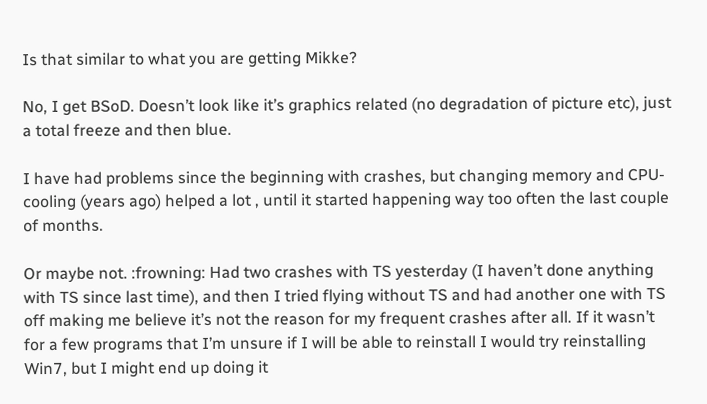Is that similar to what you are getting Mikke?

No, I get BSoD. Doesn’t look like it’s graphics related (no degradation of picture etc), just a total freeze and then blue.

I have had problems since the beginning with crashes, but changing memory and CPU-cooling (years ago) helped a lot , until it started happening way too often the last couple of months.

Or maybe not. :frowning: Had two crashes with TS yesterday (I haven’t done anything with TS since last time), and then I tried flying without TS and had another one with TS off making me believe it’s not the reason for my frequent crashes after all. If it wasn’t for a few programs that I’m unsure if I will be able to reinstall I would try reinstalling Win7, but I might end up doing it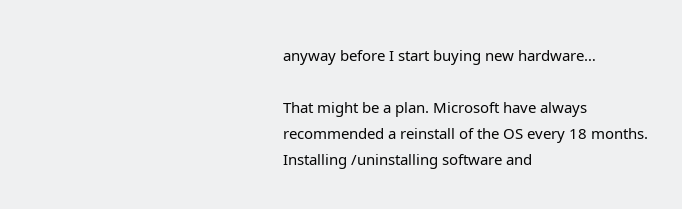anyway before I start buying new hardware…

That might be a plan. Microsoft have always recommended a reinstall of the OS every 18 months. Installing /uninstalling software and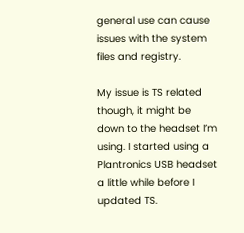general use can cause issues with the system files and registry.

My issue is TS related though, it might be down to the headset I’m using. I started using a Plantronics USB headset a little while before I updated TS.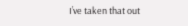I’ve taken that out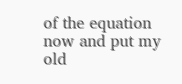of the equation now and put my old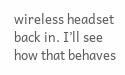wireless headset back in. I’ll see how that behaves